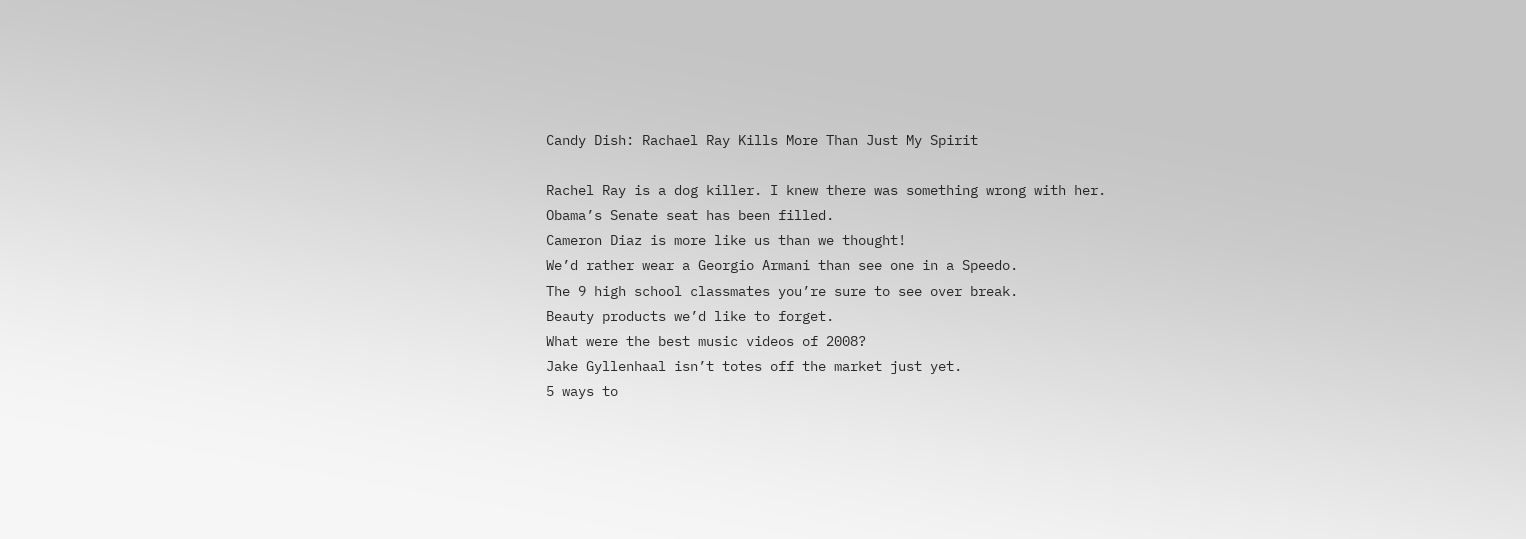Candy Dish: Rachael Ray Kills More Than Just My Spirit

Rachel Ray is a dog killer. I knew there was something wrong with her.
Obama’s Senate seat has been filled.
Cameron Diaz is more like us than we thought!
We’d rather wear a Georgio Armani than see one in a Speedo.
The 9 high school classmates you’re sure to see over break.
Beauty products we’d like to forget.
What were the best music videos of 2008?
Jake Gyllenhaal isn’t totes off the market just yet.
5 ways to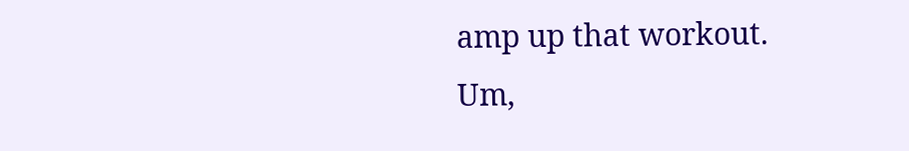amp up that workout.
Um,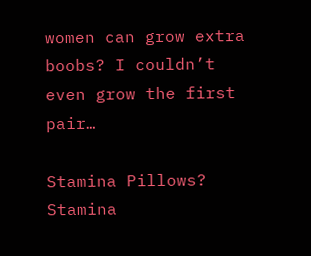women can grow extra boobs? I couldn’t even grow the first pair…

Stamina Pillows?
Stamina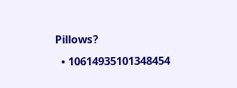Pillows?
  • 10614935101348454